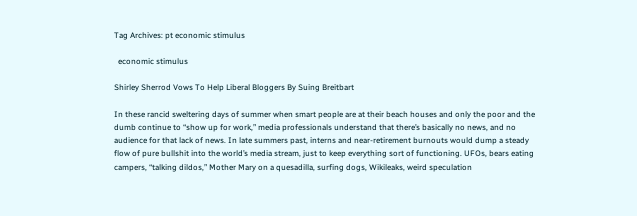Tag Archives: pt economic stimulus

  economic stimulus

Shirley Sherrod Vows To Help Liberal Bloggers By Suing Breitbart

In these rancid sweltering days of summer when smart people are at their beach houses and only the poor and the dumb continue to “show up for work,” media professionals understand that there’s basically no news, and no audience for that lack of news. In late summers past, interns and near-retirement burnouts would dump a steady flow of pure bullshit into the world’s media stream, just to keep everything sort of functioning. UFOs, bears eating campers, “talking dildos,” Mother Mary on a quesadilla, surfing dogs, Wikileaks, weird speculation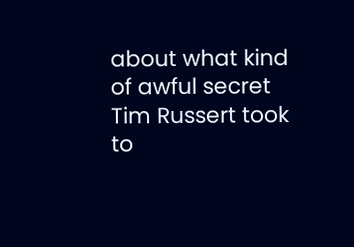about what kind of awful secret Tim Russert took to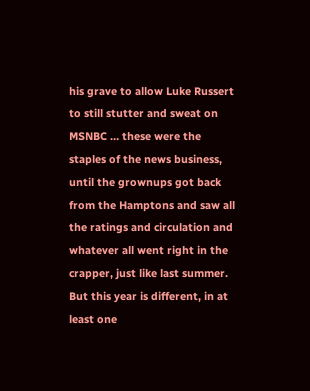his grave to allow Luke Russert to still stutter and sweat on MSNBC … these were the staples of the news business, until the grownups got back from the Hamptons and saw all the ratings and circulation and whatever all went right in the crapper, just like last summer. But this year is different, in at least one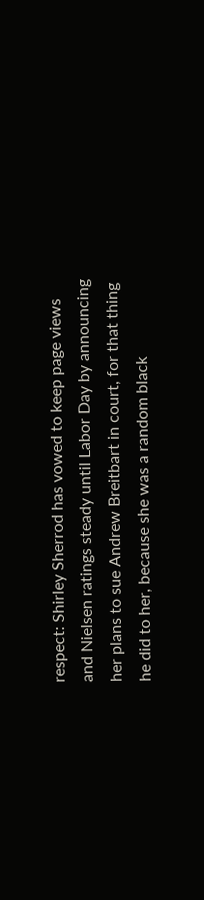respect: Shirley Sherrod has vowed to keep page views and Nielsen ratings steady until Labor Day by announcing her plans to sue Andrew Breitbart in court, for that thing he did to her, because she was a random black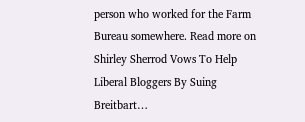person who worked for the Farm Bureau somewhere. Read more on Shirley Sherrod Vows To Help Liberal Bloggers By Suing Breitbart…